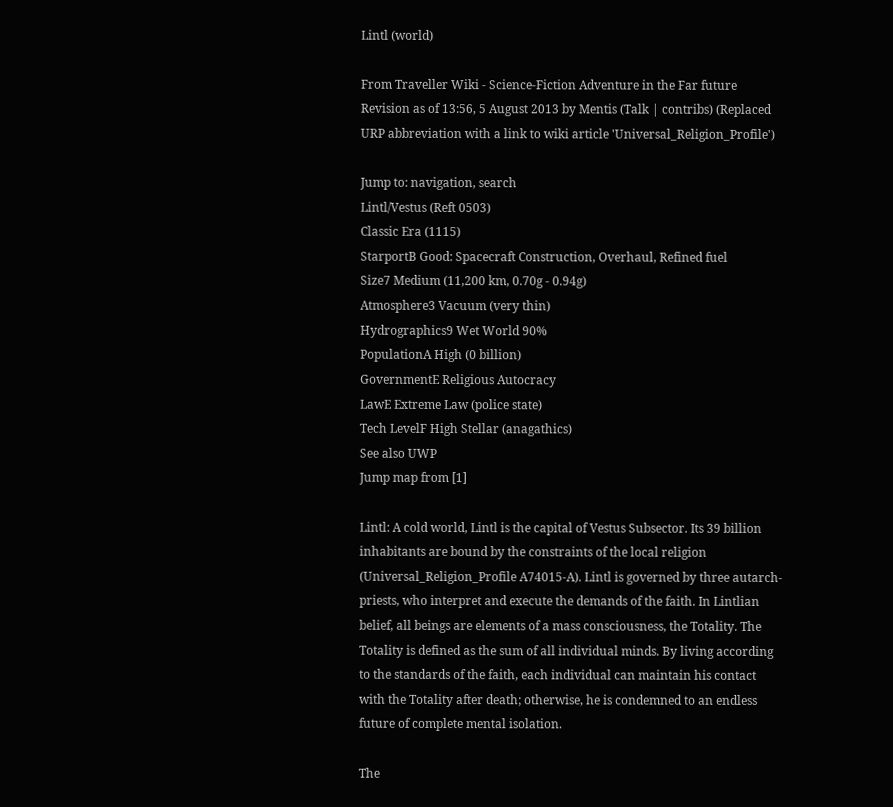Lintl (world)

From Traveller Wiki - Science-Fiction Adventure in the Far future
Revision as of 13:56, 5 August 2013 by Mentis (Talk | contribs) (Replaced URP abbreviation with a link to wiki article 'Universal_Religion_Profile')

Jump to: navigation, search
Lintl/Vestus (Reft 0503)
Classic Era (1115)
StarportB Good: Spacecraft Construction, Overhaul, Refined fuel
Size7 Medium (11,200 km, 0.70g - 0.94g)
Atmosphere3 Vacuum (very thin)
Hydrographics9 Wet World 90%
PopulationA High (0 billion)
GovernmentE Religious Autocracy
LawE Extreme Law (police state)
Tech LevelF High Stellar (anagathics)
See also UWP
Jump map from [1]

Lintl: A cold world, Lintl is the capital of Vestus Subsector. Its 39 billion inhabitants are bound by the constraints of the local religion (Universal_Religion_Profile A74015-A). Lintl is governed by three autarch-priests, who interpret and execute the demands of the faith. In Lintlian belief, all beings are elements of a mass consciousness, the Totality. The Totality is defined as the sum of all individual minds. By living according to the standards of the faith, each individual can maintain his contact with the Totality after death; otherwise, he is condemned to an endless future of complete mental isolation.

The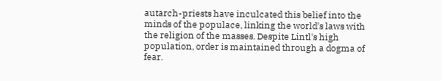autarch-priests have inculcated this belief into the minds of the populace, linking the world's laws with the religion of the masses. Despite Lintl's high population, order is maintained through a dogma of fear.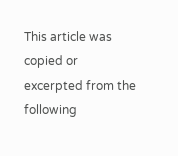This article was copied or excerpted from the following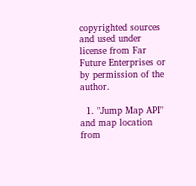copyrighted sources and used under license from Far Future Enterprises or by permission of the author.

  1. "Jump Map API" and map location from